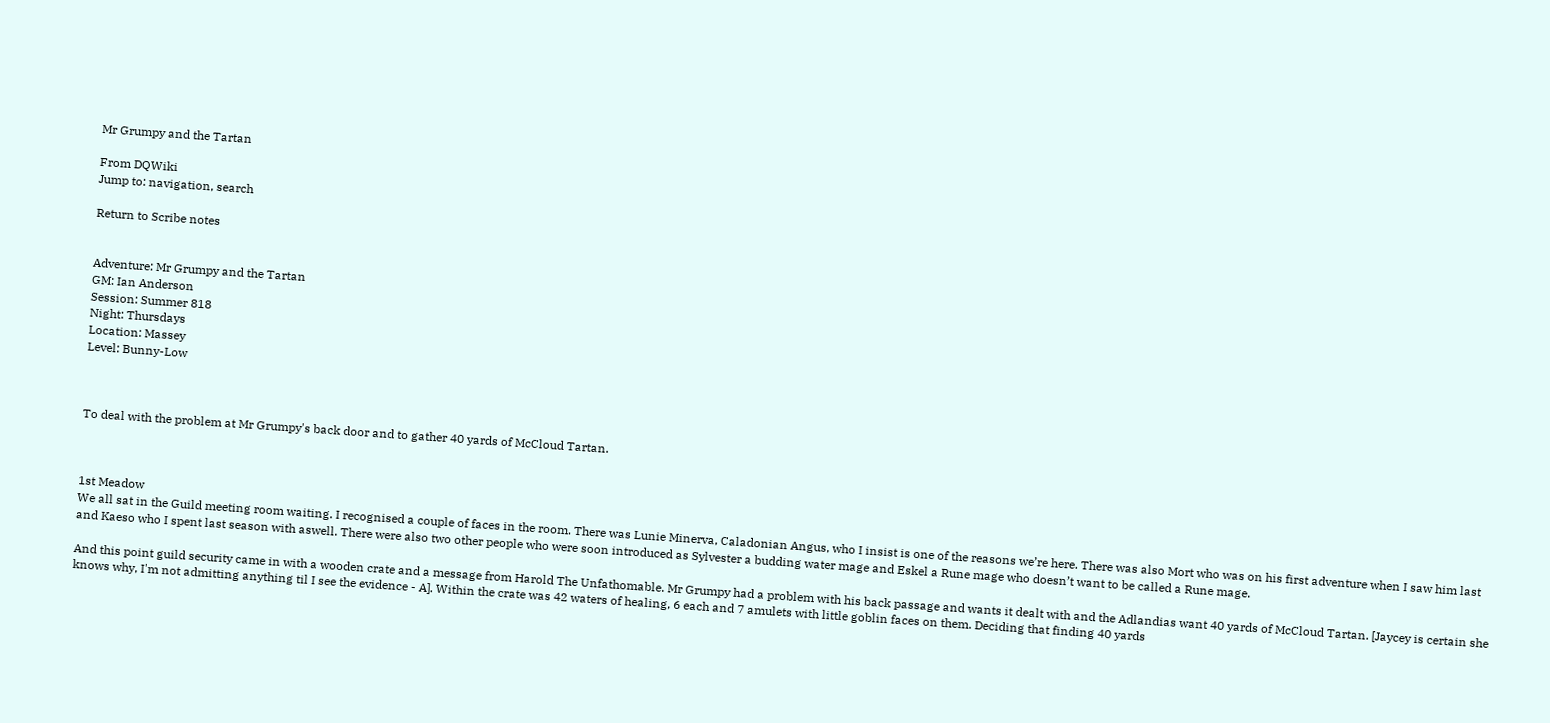Mr Grumpy and the Tartan

From DQWiki
Jump to: navigation, search

Return to Scribe notes


Adventure: Mr Grumpy and the Tartan
GM: Ian Anderson
Session: Summer 818
Night: Thursdays
Location: Massey
Level: Bunny-Low



To deal with the problem at Mr Grumpy's back door and to gather 40 yards of McCloud Tartan.



1st Meadow
We all sat in the Guild meeting room waiting. I recognised a couple of faces in the room. There was Lunie Minerva, Caladonian Angus, who I insist is one of the reasons we’re here. There was also Mort who was on his first adventure when I saw him last and Kaeso who I spent last season with aswell. There were also two other people who were soon introduced as Sylvester a budding water mage and Eskel a Rune mage who doesn’t want to be called a Rune mage.

And this point guild security came in with a wooden crate and a message from Harold The Unfathomable. Mr Grumpy had a problem with his back passage and wants it dealt with and the Adlandias want 40 yards of McCloud Tartan. [Jaycey is certain she knows why, I'm not admitting anything til I see the evidence - A]. Within the crate was 42 waters of healing, 6 each and 7 amulets with little goblin faces on them. Deciding that finding 40 yards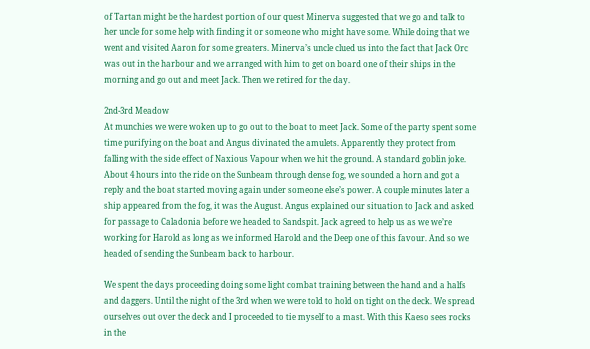of Tartan might be the hardest portion of our quest Minerva suggested that we go and talk to her uncle for some help with finding it or someone who might have some. While doing that we went and visited Aaron for some greaters. Minerva’s uncle clued us into the fact that Jack Orc was out in the harbour and we arranged with him to get on board one of their ships in the morning and go out and meet Jack. Then we retired for the day.

2nd-3rd Meadow
At munchies we were woken up to go out to the boat to meet Jack. Some of the party spent some time purifying on the boat and Angus divinated the amulets. Apparently they protect from falling with the side effect of Naxious Vapour when we hit the ground. A standard goblin joke. About 4 hours into the ride on the Sunbeam through dense fog, we sounded a horn and got a reply and the boat started moving again under someone else’s power. A couple minutes later a ship appeared from the fog, it was the August. Angus explained our situation to Jack and asked for passage to Caladonia before we headed to Sandspit. Jack agreed to help us as we we’re working for Harold as long as we informed Harold and the Deep one of this favour. And so we headed of sending the Sunbeam back to harbour.

We spent the days proceeding doing some light combat training between the hand and a halfs and daggers. Until the night of the 3rd when we were told to hold on tight on the deck. We spread ourselves out over the deck and I proceeded to tie myself to a mast. With this Kaeso sees rocks in the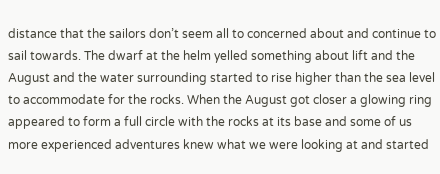distance that the sailors don’t seem all to concerned about and continue to sail towards. The dwarf at the helm yelled something about lift and the August and the water surrounding started to rise higher than the sea level to accommodate for the rocks. When the August got closer a glowing ring appeared to form a full circle with the rocks at its base and some of us more experienced adventures knew what we were looking at and started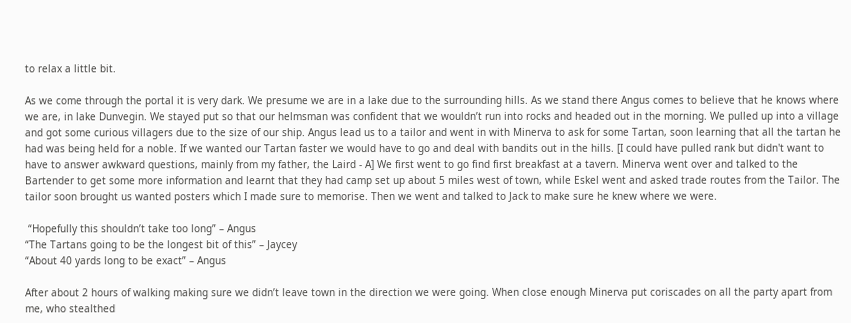to relax a little bit.

As we come through the portal it is very dark. We presume we are in a lake due to the surrounding hills. As we stand there Angus comes to believe that he knows where we are, in lake Dunvegin. We stayed put so that our helmsman was confident that we wouldn’t run into rocks and headed out in the morning. We pulled up into a village and got some curious villagers due to the size of our ship. Angus lead us to a tailor and went in with Minerva to ask for some Tartan, soon learning that all the tartan he had was being held for a noble. If we wanted our Tartan faster we would have to go and deal with bandits out in the hills. [I could have pulled rank but didn't want to have to answer awkward questions, mainly from my father, the Laird - A] We first went to go find first breakfast at a tavern. Minerva went over and talked to the Bartender to get some more information and learnt that they had camp set up about 5 miles west of town, while Eskel went and asked trade routes from the Tailor. The tailor soon brought us wanted posters which I made sure to memorise. Then we went and talked to Jack to make sure he knew where we were.

 “Hopefully this shouldn’t take too long” – Angus
“The Tartans going to be the longest bit of this” – Jaycey
“About 40 yards long to be exact” – Angus

After about 2 hours of walking making sure we didn’t leave town in the direction we were going. When close enough Minerva put coriscades on all the party apart from me, who stealthed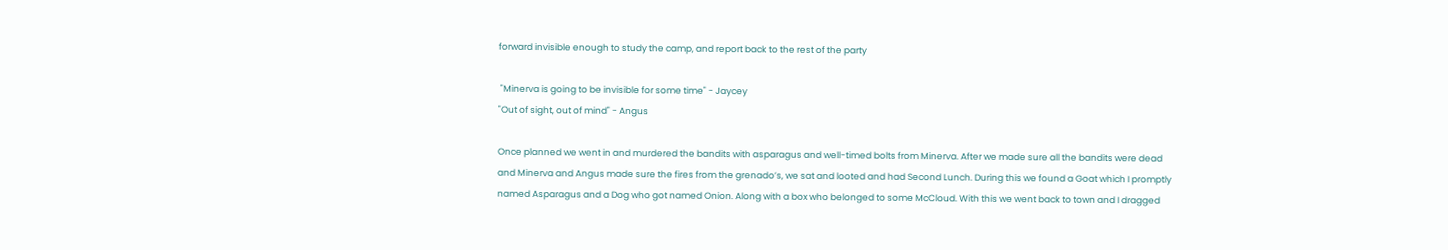forward invisible enough to study the camp, and report back to the rest of the party

 "Minerva is going to be invisible for some time" - Jaycey
"Out of sight, out of mind" - Angus

Once planned we went in and murdered the bandits with asparagus and well-timed bolts from Minerva. After we made sure all the bandits were dead and Minerva and Angus made sure the fires from the grenado’s, we sat and looted and had Second Lunch. During this we found a Goat which I promptly named Asparagus and a Dog who got named Onion. Along with a box who belonged to some McCloud. With this we went back to town and I dragged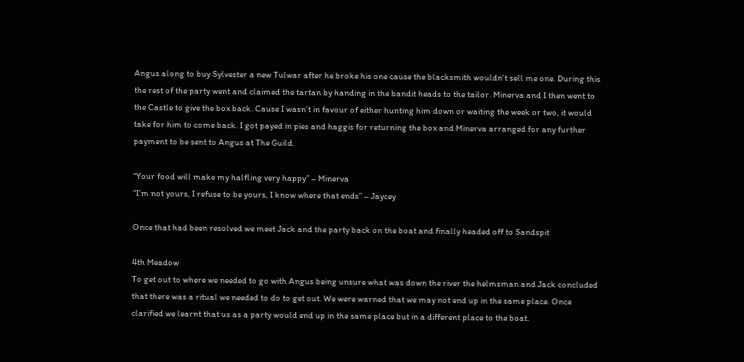Angus along to buy Sylvester a new Tulwar after he broke his one cause the blacksmith wouldn’t sell me one. During this the rest of the party went and claimed the tartan by handing in the bandit heads to the tailor. Minerva and I then went to the Castle to give the box back. Cause I wasn’t in favour of either hunting him down or waiting the week or two, it would take for him to come back. I got payed in pies and haggis for returning the box and Minerva arranged for any further payment to be sent to Angus at The Guild.

“Your food will make my halfling very happy” – Minerva
“I’m not yours, I refuse to be yours, I know where that ends” – Jaycey

Once that had been resolved we meet Jack and the party back on the boat and finally headed off to Sandspit

4th Meadow
To get out to where we needed to go with Angus being unsure what was down the river the helmsman and Jack concluded that there was a ritual we needed to do to get out. We were warned that we may not end up in the same place. Once clarified we learnt that us as a party would end up in the same place but in a different place to the boat.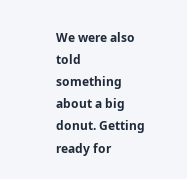We were also told something about a big donut. Getting ready for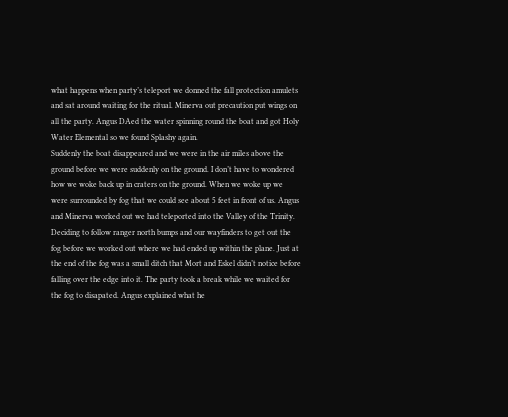what happens when party’s teleport we donned the fall protection amulets and sat around waiting for the ritual. Minerva out precaution put wings on all the party. Angus DAed the water spinning round the boat and got Holy Water Elemental so we found Splashy again.
Suddenly the boat disappeared and we were in the air miles above the ground before we were suddenly on the ground. I don’t have to wondered how we woke back up in craters on the ground. When we woke up we were surrounded by fog that we could see about 5 feet in front of us. Angus and Minerva worked out we had teleported into the Valley of the Trinity. Deciding to follow ranger north bumps and our wayfinders to get out the fog before we worked out where we had ended up within the plane. Just at the end of the fog was a small ditch that Mort and Eskel didn’t notice before falling over the edge into it. The party took a break while we waited for the fog to disapated. Angus explained what he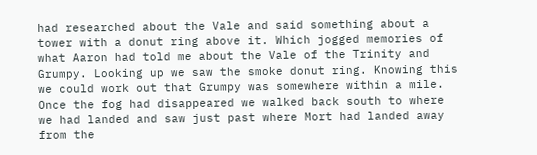had researched about the Vale and said something about a tower with a donut ring above it. Which jogged memories of what Aaron had told me about the Vale of the Trinity and Grumpy. Looking up we saw the smoke donut ring. Knowing this we could work out that Grumpy was somewhere within a mile. Once the fog had disappeared we walked back south to where we had landed and saw just past where Mort had landed away from the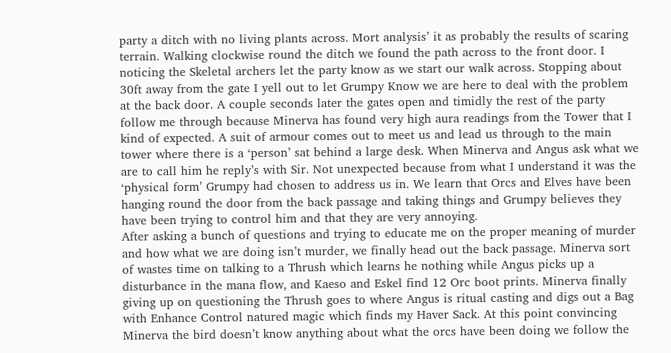party a ditch with no living plants across. Mort analysis’ it as probably the results of scaring terrain. Walking clockwise round the ditch we found the path across to the front door. I noticing the Skeletal archers let the party know as we start our walk across. Stopping about 30ft away from the gate I yell out to let Grumpy Know we are here to deal with the problem at the back door. A couple seconds later the gates open and timidly the rest of the party follow me through because Minerva has found very high aura readings from the Tower that I kind of expected. A suit of armour comes out to meet us and lead us through to the main tower where there is a ‘person’ sat behind a large desk. When Minerva and Angus ask what we are to call him he reply’s with Sir. Not unexpected because from what I understand it was the ‘physical form’ Grumpy had chosen to address us in. We learn that Orcs and Elves have been hanging round the door from the back passage and taking things and Grumpy believes they have been trying to control him and that they are very annoying.
After asking a bunch of questions and trying to educate me on the proper meaning of murder and how what we are doing isn’t murder, we finally head out the back passage. Minerva sort of wastes time on talking to a Thrush which learns he nothing while Angus picks up a disturbance in the mana flow, and Kaeso and Eskel find 12 Orc boot prints. Minerva finally giving up on questioning the Thrush goes to where Angus is ritual casting and digs out a Bag with Enhance Control natured magic which finds my Haver Sack. At this point convincing Minerva the bird doesn’t know anything about what the orcs have been doing we follow the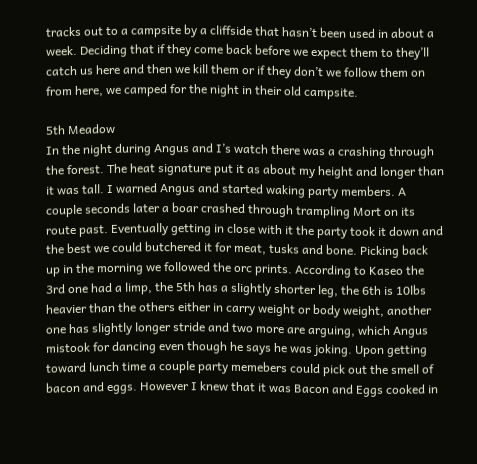tracks out to a campsite by a cliffside that hasn’t been used in about a week. Deciding that if they come back before we expect them to they’ll catch us here and then we kill them or if they don’t we follow them on from here, we camped for the night in their old campsite.

5th Meadow
In the night during Angus and I’s watch there was a crashing through the forest. The heat signature put it as about my height and longer than it was tall. I warned Angus and started waking party members. A couple seconds later a boar crashed through trampling Mort on its route past. Eventually getting in close with it the party took it down and the best we could butchered it for meat, tusks and bone. Picking back up in the morning we followed the orc prints. According to Kaseo the 3rd one had a limp, the 5th has a slightly shorter leg, the 6th is 10lbs heavier than the others either in carry weight or body weight, another one has slightly longer stride and two more are arguing, which Angus mistook for dancing even though he says he was joking. Upon getting toward lunch time a couple party memebers could pick out the smell of bacon and eggs. However I knew that it was Bacon and Eggs cooked in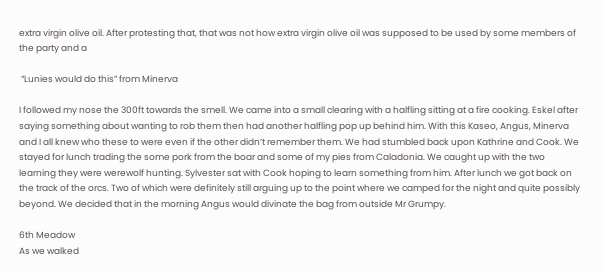extra virgin olive oil. After protesting that, that was not how extra virgin olive oil was supposed to be used by some members of the party and a

 “Lunies would do this” from Minerva

I followed my nose the 300ft towards the smell. We came into a small clearing with a halfling sitting at a fire cooking. Eskel after saying something about wanting to rob them then had another halfling pop up behind him. With this Kaseo, Angus, Minerva and I all knew who these to were even if the other didn’t remember them. We had stumbled back upon Kathrine and Cook. We stayed for lunch trading the some pork from the boar and some of my pies from Caladonia. We caught up with the two learning they were werewolf hunting. Sylvester sat with Cook hoping to learn something from him. After lunch we got back on the track of the orcs. Two of which were definitely still arguing up to the point where we camped for the night and quite possibly beyond. We decided that in the morning Angus would divinate the bag from outside Mr Grumpy.

6th Meadow
As we walked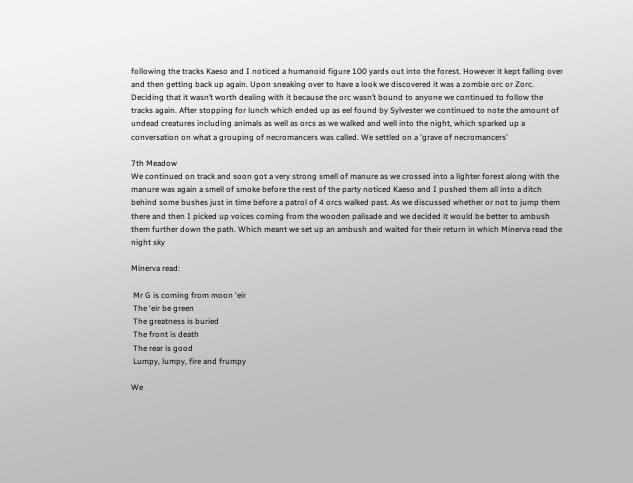following the tracks Kaeso and I noticed a humanoid figure 100 yards out into the forest. However it kept falling over and then getting back up again. Upon sneaking over to have a look we discovered it was a zombie orc or Zorc. Deciding that it wasn’t worth dealing with it because the orc wasn’t bound to anyone we continued to follow the tracks again. After stopping for lunch which ended up as eel found by Sylvester we continued to note the amount of undead creatures including animals as well as orcs as we walked and well into the night, which sparked up a conversation on what a grouping of necromancers was called. We settled on a 'grave of necromancers'

7th Meadow
We continued on track and soon got a very strong smell of manure as we crossed into a lighter forest along with the manure was again a smell of smoke before the rest of the party noticed Kaeso and I pushed them all into a ditch behind some bushes just in time before a patrol of 4 orcs walked past. As we discussed whether or not to jump them there and then I picked up voices coming from the wooden palisade and we decided it would be better to ambush them further down the path. Which meant we set up an ambush and waited for their return in which Minerva read the night sky

Minerva read:

 Mr G is coming from moon ‘eir
 The ‘eir be green
 The greatness is buried
 The front is death
 The rear is good
 Lumpy, lumpy, fire and frumpy

We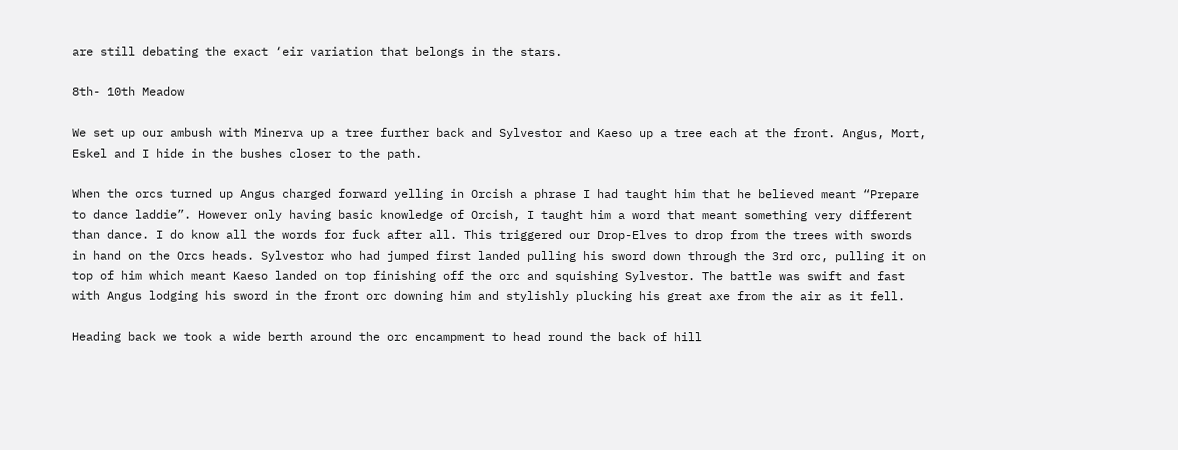are still debating the exact ‘eir variation that belongs in the stars.

8th- 10th Meadow

We set up our ambush with Minerva up a tree further back and Sylvestor and Kaeso up a tree each at the front. Angus, Mort, Eskel and I hide in the bushes closer to the path.

When the orcs turned up Angus charged forward yelling in Orcish a phrase I had taught him that he believed meant “Prepare to dance laddie”. However only having basic knowledge of Orcish, I taught him a word that meant something very different than dance. I do know all the words for fuck after all. This triggered our Drop-Elves to drop from the trees with swords in hand on the Orcs heads. Sylvestor who had jumped first landed pulling his sword down through the 3rd orc, pulling it on top of him which meant Kaeso landed on top finishing off the orc and squishing Sylvestor. The battle was swift and fast with Angus lodging his sword in the front orc downing him and stylishly plucking his great axe from the air as it fell.

Heading back we took a wide berth around the orc encampment to head round the back of hill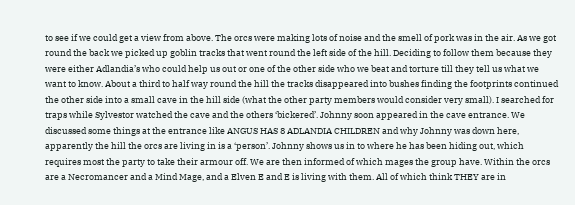to see if we could get a view from above. The orcs were making lots of noise and the smell of pork was in the air. As we got round the back we picked up goblin tracks that went round the left side of the hill. Deciding to follow them because they were either Adlandia’s who could help us out or one of the other side who we beat and torture till they tell us what we want to know. About a third to half way round the hill the tracks disappeared into bushes finding the footprints continued the other side into a small cave in the hill side (what the other party members would consider very small). I searched for traps while Sylvestor watched the cave and the others ‘bickered’. Johnny soon appeared in the cave entrance. We discussed some things at the entrance like ANGUS HAS 8 ADLANDIA CHILDREN and why Johnny was down here, apparently the hill the orcs are living in is a ‘person’. Johnny shows us in to where he has been hiding out, which requires most the party to take their armour off. We are then informed of which mages the group have. Within the orcs are a Necromancer and a Mind Mage, and a Elven E and E is living with them. All of which think THEY are in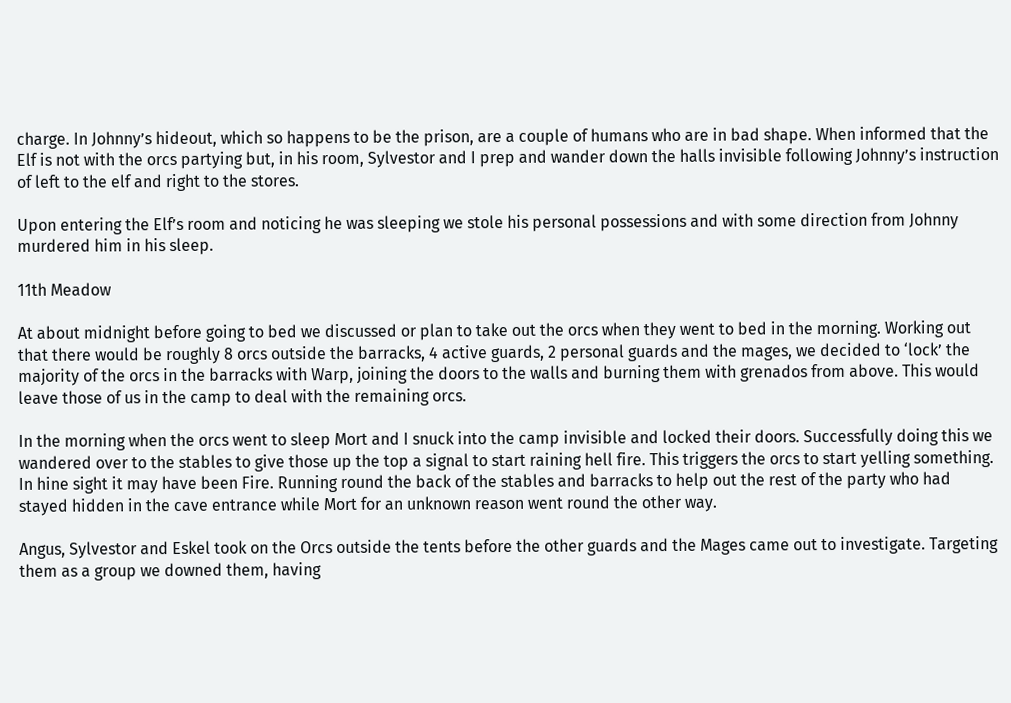charge. In Johnny’s hideout, which so happens to be the prison, are a couple of humans who are in bad shape. When informed that the Elf is not with the orcs partying but, in his room, Sylvestor and I prep and wander down the halls invisible following Johnny’s instruction of left to the elf and right to the stores.

Upon entering the Elf’s room and noticing he was sleeping we stole his personal possessions and with some direction from Johnny murdered him in his sleep.

11th Meadow

At about midnight before going to bed we discussed or plan to take out the orcs when they went to bed in the morning. Working out that there would be roughly 8 orcs outside the barracks, 4 active guards, 2 personal guards and the mages, we decided to ‘lock’ the majority of the orcs in the barracks with Warp, joining the doors to the walls and burning them with grenados from above. This would leave those of us in the camp to deal with the remaining orcs.

In the morning when the orcs went to sleep Mort and I snuck into the camp invisible and locked their doors. Successfully doing this we wandered over to the stables to give those up the top a signal to start raining hell fire. This triggers the orcs to start yelling something. In hine sight it may have been Fire. Running round the back of the stables and barracks to help out the rest of the party who had stayed hidden in the cave entrance while Mort for an unknown reason went round the other way.

Angus, Sylvestor and Eskel took on the Orcs outside the tents before the other guards and the Mages came out to investigate. Targeting them as a group we downed them, having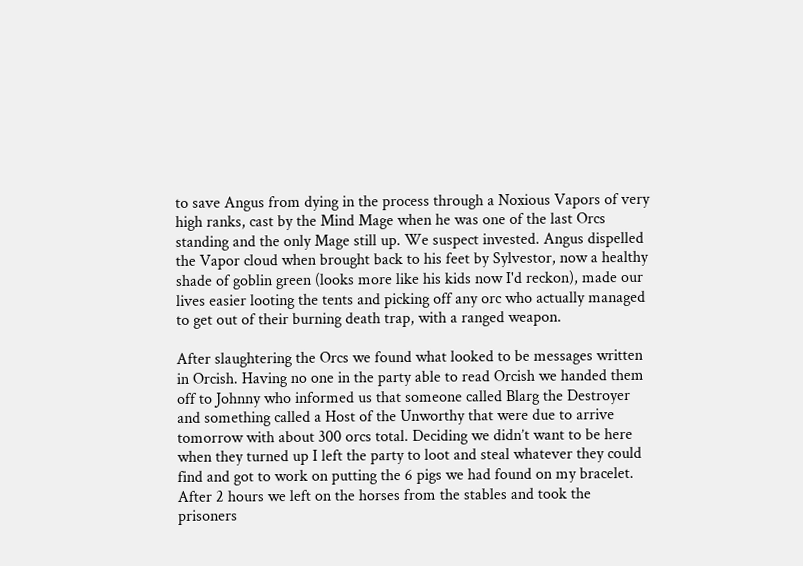to save Angus from dying in the process through a Noxious Vapors of very high ranks, cast by the Mind Mage when he was one of the last Orcs standing and the only Mage still up. We suspect invested. Angus dispelled the Vapor cloud when brought back to his feet by Sylvestor, now a healthy shade of goblin green (looks more like his kids now I'd reckon), made our lives easier looting the tents and picking off any orc who actually managed to get out of their burning death trap, with a ranged weapon.

After slaughtering the Orcs we found what looked to be messages written in Orcish. Having no one in the party able to read Orcish we handed them off to Johnny who informed us that someone called Blarg the Destroyer and something called a Host of the Unworthy that were due to arrive tomorrow with about 300 orcs total. Deciding we didn’t want to be here when they turned up I left the party to loot and steal whatever they could find and got to work on putting the 6 pigs we had found on my bracelet. After 2 hours we left on the horses from the stables and took the prisoners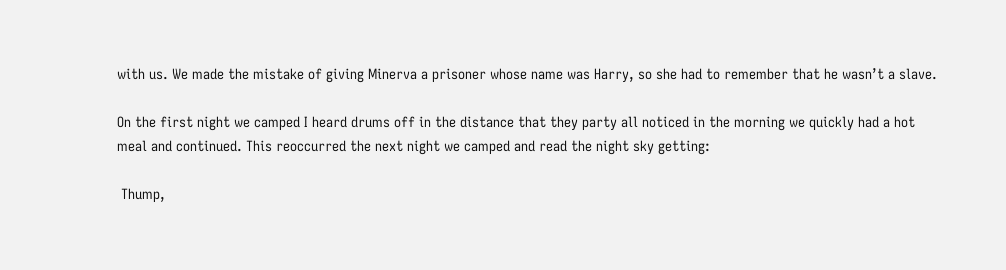with us. We made the mistake of giving Minerva a prisoner whose name was Harry, so she had to remember that he wasn’t a slave.

On the first night we camped I heard drums off in the distance that they party all noticed in the morning we quickly had a hot meal and continued. This reoccurred the next night we camped and read the night sky getting:

 Thump,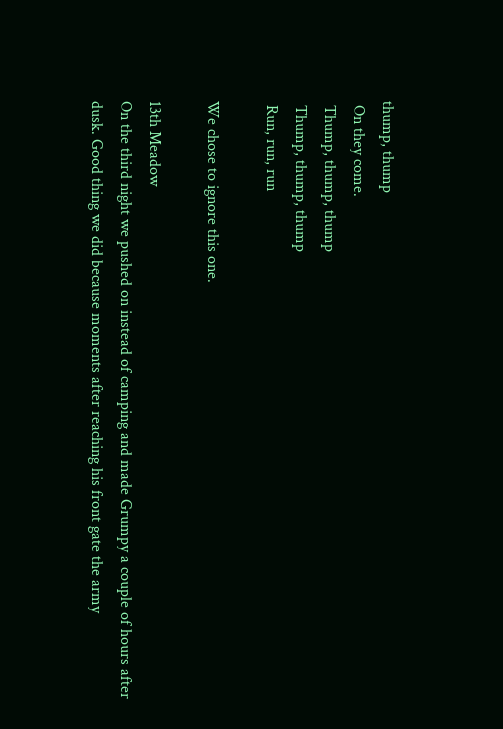thump, thump
 On they come.
 Thump, thump, thump
 Thump, thump, thump
 Run, run, run

We chose to ignore this one.

13th Meadow
On the third night we pushed on instead of camping and made Grumpy a couple of hours after dusk. Good thing we did because moments after reaching his front gate the army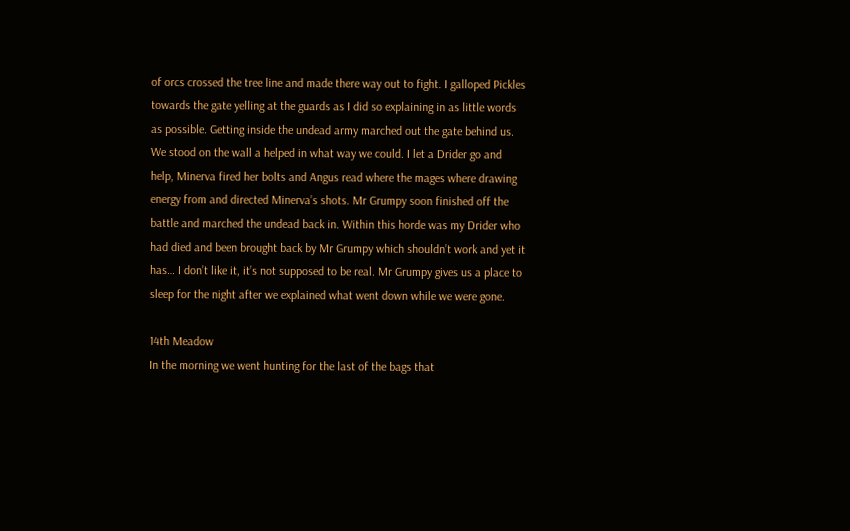of orcs crossed the tree line and made there way out to fight. I galloped Pickles towards the gate yelling at the guards as I did so explaining in as little words as possible. Getting inside the undead army marched out the gate behind us. We stood on the wall a helped in what way we could. I let a Drider go and help, Minerva fired her bolts and Angus read where the mages where drawing energy from and directed Minerva’s shots. Mr Grumpy soon finished off the battle and marched the undead back in. Within this horde was my Drider who had died and been brought back by Mr Grumpy which shouldn’t work and yet it has… I don’t like it, it’s not supposed to be real. Mr Grumpy gives us a place to sleep for the night after we explained what went down while we were gone.

14th Meadow
In the morning we went hunting for the last of the bags that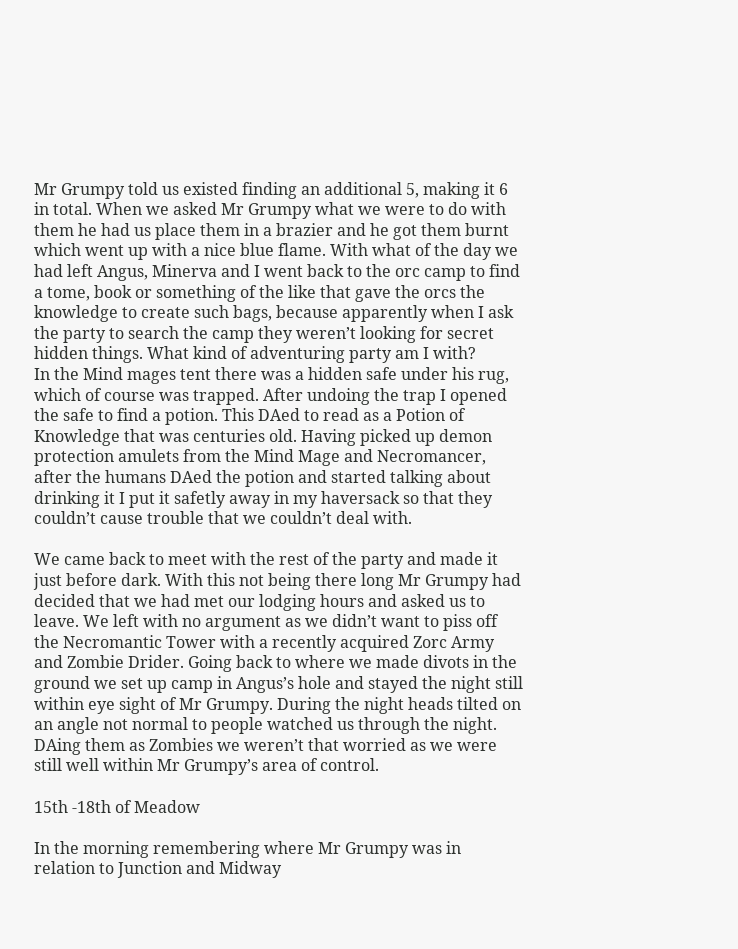Mr Grumpy told us existed finding an additional 5, making it 6 in total. When we asked Mr Grumpy what we were to do with them he had us place them in a brazier and he got them burnt which went up with a nice blue flame. With what of the day we had left Angus, Minerva and I went back to the orc camp to find a tome, book or something of the like that gave the orcs the knowledge to create such bags, because apparently when I ask the party to search the camp they weren’t looking for secret hidden things. What kind of adventuring party am I with?
In the Mind mages tent there was a hidden safe under his rug, which of course was trapped. After undoing the trap I opened the safe to find a potion. This DAed to read as a Potion of Knowledge that was centuries old. Having picked up demon protection amulets from the Mind Mage and Necromancer, after the humans DAed the potion and started talking about drinking it I put it safetly away in my haversack so that they couldn’t cause trouble that we couldn’t deal with.

We came back to meet with the rest of the party and made it just before dark. With this not being there long Mr Grumpy had decided that we had met our lodging hours and asked us to leave. We left with no argument as we didn’t want to piss off the Necromantic Tower with a recently acquired Zorc Army and Zombie Drider. Going back to where we made divots in the ground we set up camp in Angus’s hole and stayed the night still within eye sight of Mr Grumpy. During the night heads tilted on an angle not normal to people watched us through the night. DAing them as Zombies we weren’t that worried as we were still well within Mr Grumpy’s area of control.

15th -18th of Meadow

In the morning remembering where Mr Grumpy was in relation to Junction and Midway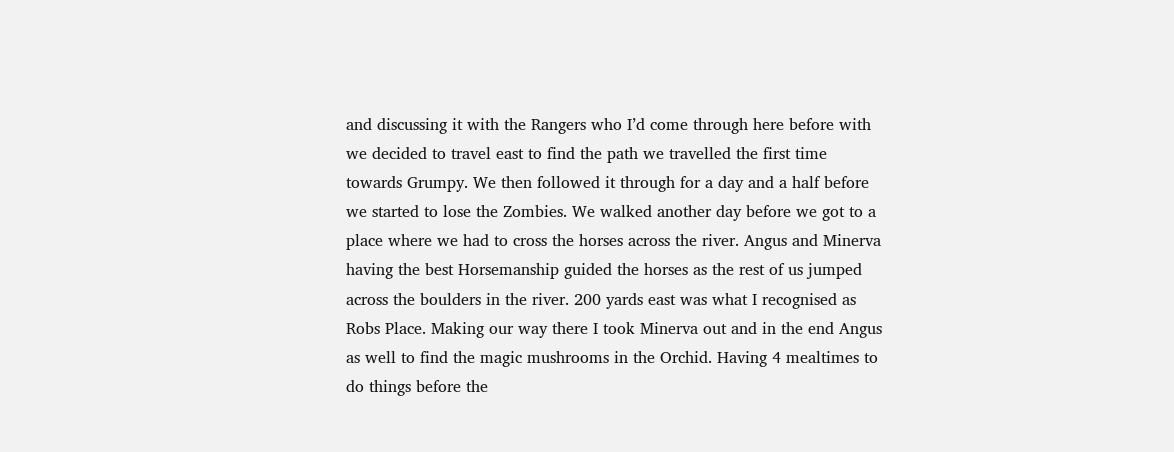and discussing it with the Rangers who I’d come through here before with we decided to travel east to find the path we travelled the first time towards Grumpy. We then followed it through for a day and a half before we started to lose the Zombies. We walked another day before we got to a place where we had to cross the horses across the river. Angus and Minerva having the best Horsemanship guided the horses as the rest of us jumped across the boulders in the river. 200 yards east was what I recognised as Robs Place. Making our way there I took Minerva out and in the end Angus as well to find the magic mushrooms in the Orchid. Having 4 mealtimes to do things before the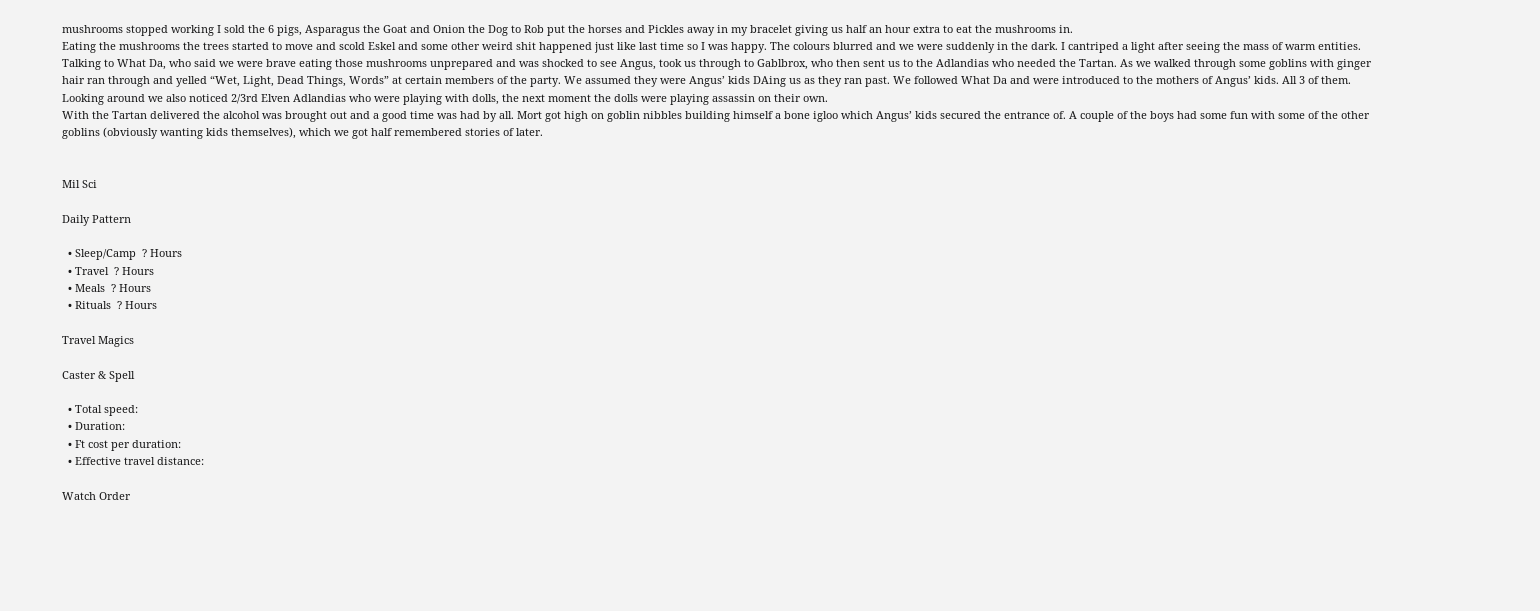mushrooms stopped working I sold the 6 pigs, Asparagus the Goat and Onion the Dog to Rob put the horses and Pickles away in my bracelet giving us half an hour extra to eat the mushrooms in.
Eating the mushrooms the trees started to move and scold Eskel and some other weird shit happened just like last time so I was happy. The colours blurred and we were suddenly in the dark. I cantriped a light after seeing the mass of warm entities. Talking to What Da, who said we were brave eating those mushrooms unprepared and was shocked to see Angus, took us through to Gablbrox, who then sent us to the Adlandias who needed the Tartan. As we walked through some goblins with ginger hair ran through and yelled “Wet, Light, Dead Things, Words” at certain members of the party. We assumed they were Angus’ kids DAing us as they ran past. We followed What Da and were introduced to the mothers of Angus’ kids. All 3 of them. Looking around we also noticed 2/3rd Elven Adlandias who were playing with dolls, the next moment the dolls were playing assassin on their own.
With the Tartan delivered the alcohol was brought out and a good time was had by all. Mort got high on goblin nibbles building himself a bone igloo which Angus’ kids secured the entrance of. A couple of the boys had some fun with some of the other goblins (obviously wanting kids themselves), which we got half remembered stories of later.


Mil Sci

Daily Pattern

  • Sleep/Camp  ? Hours
  • Travel  ? Hours
  • Meals  ? Hours
  • Rituals  ? Hours

Travel Magics

Caster & Spell

  • Total speed:
  • Duration:
  • Ft cost per duration:
  • Effective travel distance:

Watch Order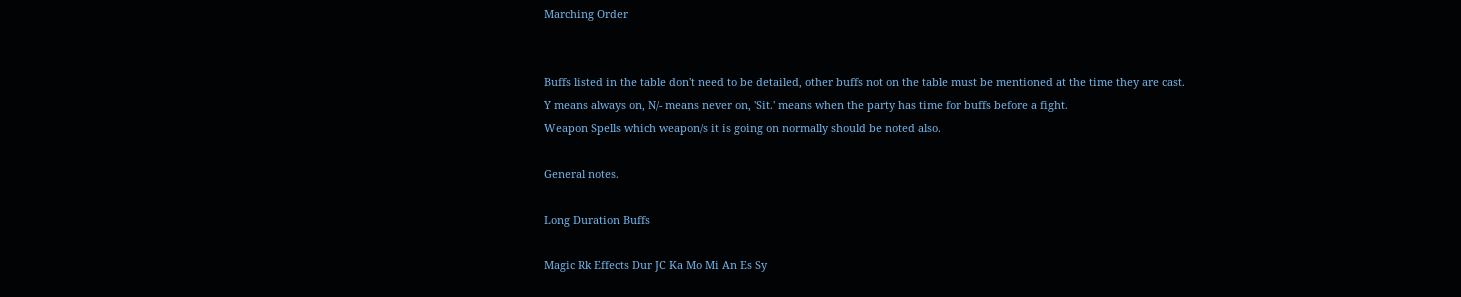Marching Order


Buffs listed in the table don't need to be detailed, other buffs not on the table must be mentioned at the time they are cast.
Y means always on, N/- means never on, 'Sit.' means when the party has time for buffs before a fight.
Weapon Spells which weapon/s it is going on normally should be noted also.

General notes.

Long Duration Buffs

Magic Rk Effects Dur JC Ka Mo Mi An Es Sy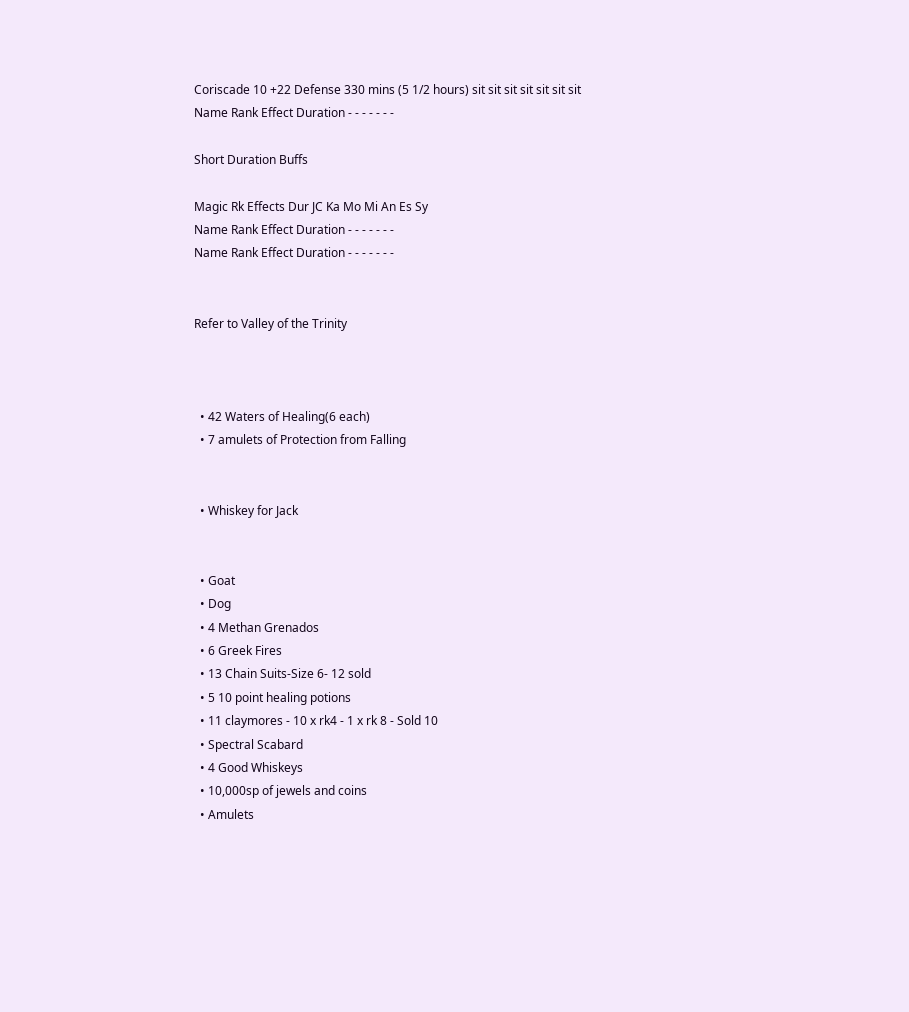Coriscade 10 +22 Defense 330 mins (5 1/2 hours) sit sit sit sit sit sit sit
Name Rank Effect Duration - - - - - - -

Short Duration Buffs

Magic Rk Effects Dur JC Ka Mo Mi An Es Sy
Name Rank Effect Duration - - - - - - -
Name Rank Effect Duration - - - - - - -


Refer to Valley of the Trinity



  • 42 Waters of Healing(6 each)
  • 7 amulets of Protection from Falling


  • Whiskey for Jack


  • Goat
  • Dog
  • 4 Methan Grenados
  • 6 Greek Fires
  • 13 Chain Suits-Size 6- 12 sold
  • 5 10 point healing potions
  • 11 claymores - 10 x rk4 - 1 x rk 8 - Sold 10
  • Spectral Scabard
  • 4 Good Whiskeys
  • 10,000sp of jewels and coins
  • Amulets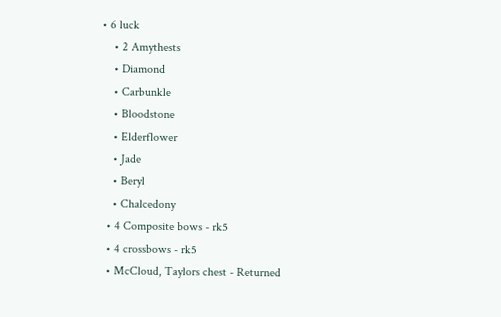• 6 luck
    • 2 Amythests
    • Diamond
    • Carbunkle
    • Bloodstone
    • Elderflower
    • Jade
    • Beryl
    • Chalcedony
  • 4 Composite bows - rk5
  • 4 crossbows - rk5
  • McCloud, Taylors chest - Returned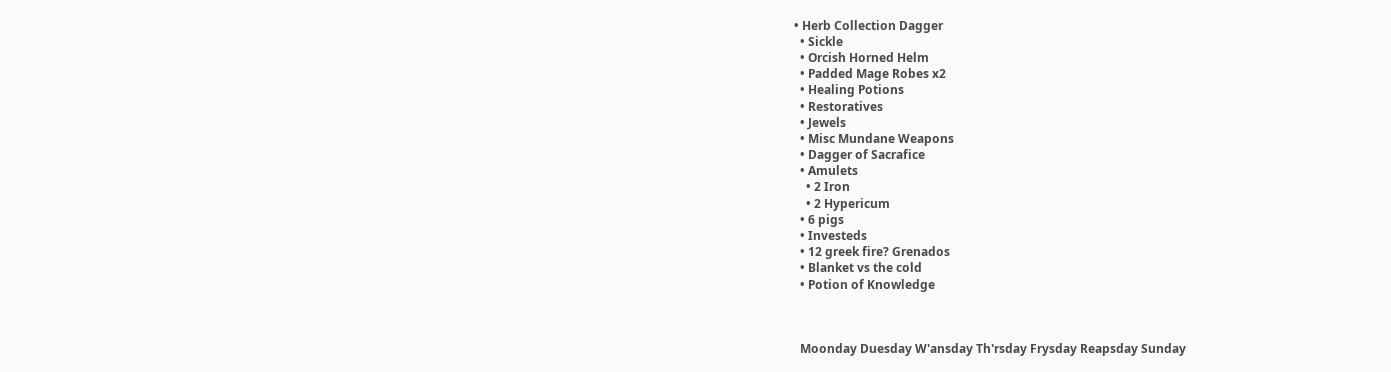• Herb Collection Dagger
  • Sickle
  • Orcish Horned Helm
  • Padded Mage Robes x2
  • Healing Potions
  • Restoratives
  • Jewels
  • Misc Mundane Weapons
  • Dagger of Sacrafice
  • Amulets
    • 2 Iron
    • 2 Hypericum
  • 6 pigs
  • Investeds
  • 12 greek fire? Grenados
  • Blanket vs the cold
  • Potion of Knowledge



  Moonday Duesday W'ansday Th'rsday Frysday Reapsday Sunday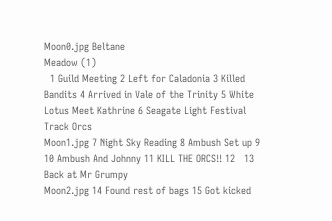Moon0.jpg Beltane
Meadow (1)
  1 Guild Meeting 2 Left for Caladonia 3 Killed Bandits 4 Arrived in Vale of the Trinity 5 White Lotus Meet Kathrine 6 Seagate Light Festival Track Orcs
Moon1.jpg 7 Night Sky Reading 8 Ambush Set up 9 10 Ambush And Johnny 11 KILL THE ORCS!! 12   13 Back at Mr Grumpy
Moon2.jpg 14 Found rest of bags 15 Got kicked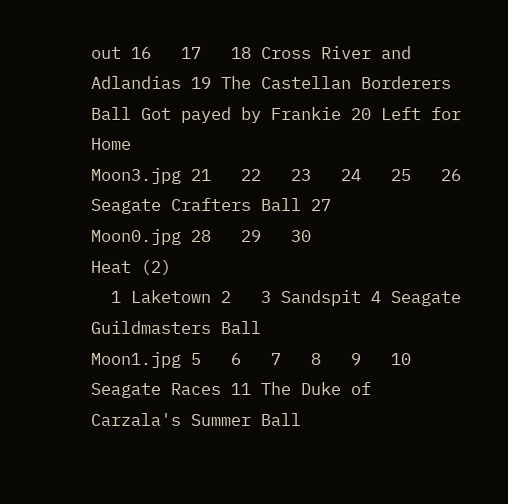out 16   17   18 Cross River and Adlandias 19 The Castellan Borderers Ball Got payed by Frankie 20 Left for Home
Moon3.jpg 21   22   23   24   25   26 Seagate Crafters Ball 27
Moon0.jpg 28   29   30
Heat (2)
  1 Laketown 2   3 Sandspit 4 Seagate Guildmasters Ball
Moon1.jpg 5   6   7   8   9   10 Seagate Races 11 The Duke of Carzala's Summer Ball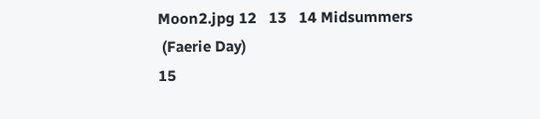Moon2.jpg 12   13   14 Midsummers
 (Faerie Day)
15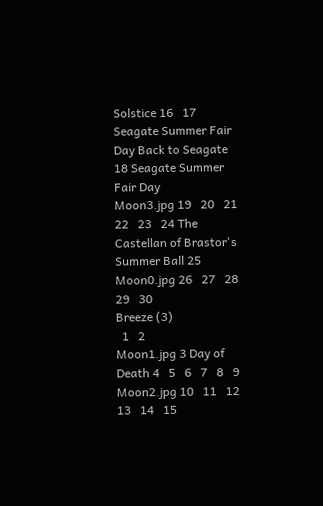Solstice 16   17 Seagate Summer Fair Day Back to Seagate 18 Seagate Summer Fair Day
Moon3.jpg 19   20   21   22   23   24 The Castellan of Brastor's Summer Ball 25
Moon0.jpg 26   27   28   29   30
Breeze (3)
  1   2
Moon1.jpg 3 Day of Death 4   5   6   7   8   9
Moon2.jpg 10   11   12   13   14   15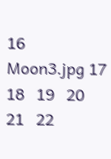16
Moon3.jpg 17   18   19   20   21   22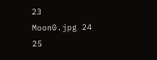23
Moon0.jpg 24   25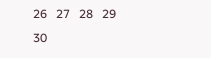26   27   28   29   30